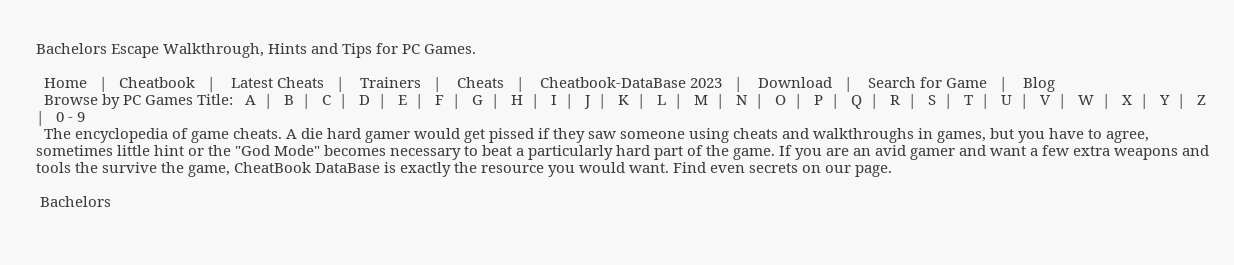Bachelors Escape Walkthrough, Hints and Tips for PC Games.

  Home   |   Cheatbook   |    Latest Cheats   |    Trainers   |    Cheats   |    Cheatbook-DataBase 2023   |    Download   |    Search for Game   |    Blog
  Browse by PC Games Title:   A  |   B  |   C  |   D  |   E  |   F  |   G  |   H  |   I  |   J  |   K  |   L  |   M  |   N  |   O  |   P  |   Q  |   R  |   S  |   T  |   U  |   V  |   W  |   X  |   Y  |   Z   |   0 - 9
  The encyclopedia of game cheats. A die hard gamer would get pissed if they saw someone using cheats and walkthroughs in games, but you have to agree, sometimes little hint or the "God Mode" becomes necessary to beat a particularly hard part of the game. If you are an avid gamer and want a few extra weapons and tools the survive the game, CheatBook DataBase is exactly the resource you would want. Find even secrets on our page.

 Bachelors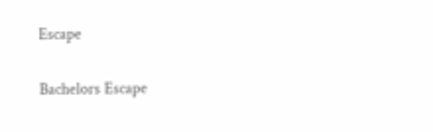Escape

Bachelors Escape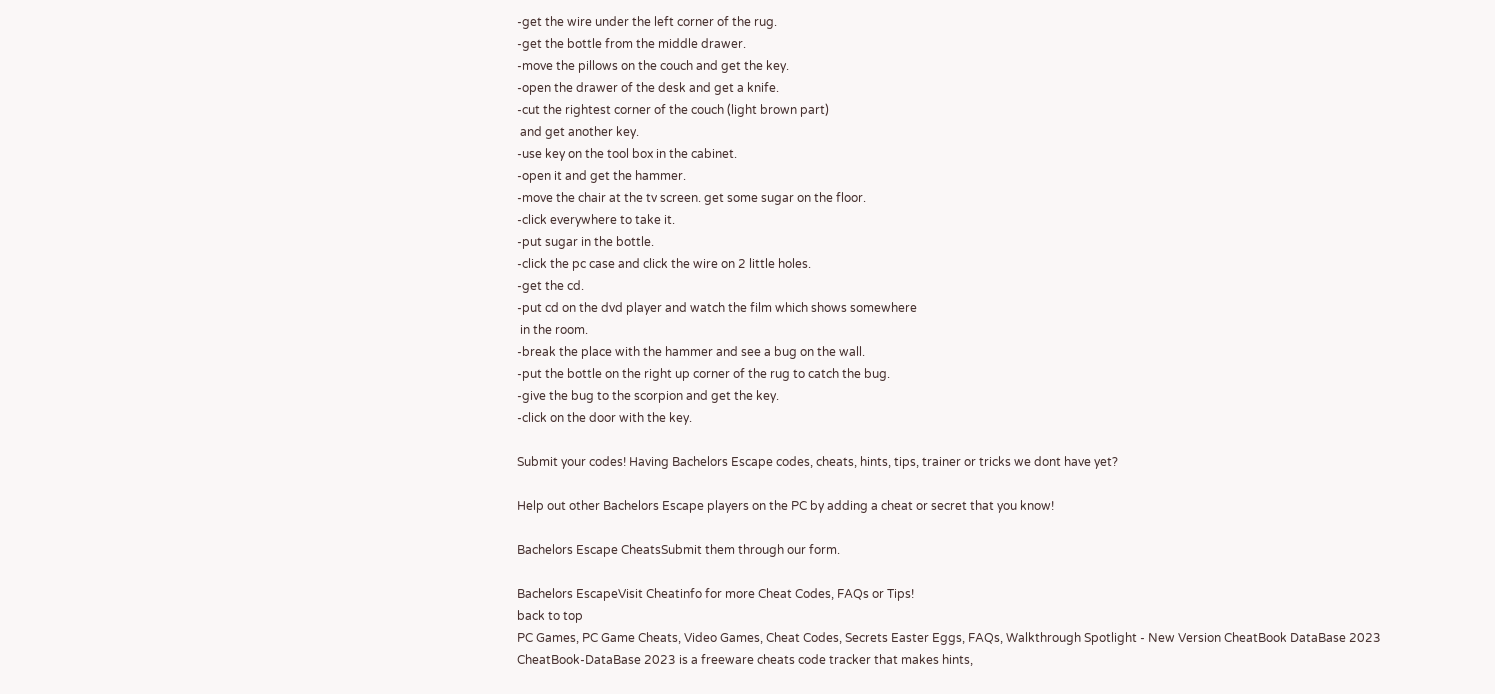-get the wire under the left corner of the rug.
-get the bottle from the middle drawer.
-move the pillows on the couch and get the key.
-open the drawer of the desk and get a knife.
-cut the rightest corner of the couch (light brown part)
 and get another key.
-use key on the tool box in the cabinet.
-open it and get the hammer.
-move the chair at the tv screen. get some sugar on the floor.
-click everywhere to take it.
-put sugar in the bottle.
-click the pc case and click the wire on 2 little holes.
-get the cd.
-put cd on the dvd player and watch the film which shows somewhere
 in the room.
-break the place with the hammer and see a bug on the wall.
-put the bottle on the right up corner of the rug to catch the bug.
-give the bug to the scorpion and get the key.
-click on the door with the key.

Submit your codes! Having Bachelors Escape codes, cheats, hints, tips, trainer or tricks we dont have yet?

Help out other Bachelors Escape players on the PC by adding a cheat or secret that you know!

Bachelors Escape CheatsSubmit them through our form.

Bachelors EscapeVisit Cheatinfo for more Cheat Codes, FAQs or Tips!
back to top
PC Games, PC Game Cheats, Video Games, Cheat Codes, Secrets Easter Eggs, FAQs, Walkthrough Spotlight - New Version CheatBook DataBase 2023
CheatBook-DataBase 2023 is a freeware cheats code tracker that makes hints,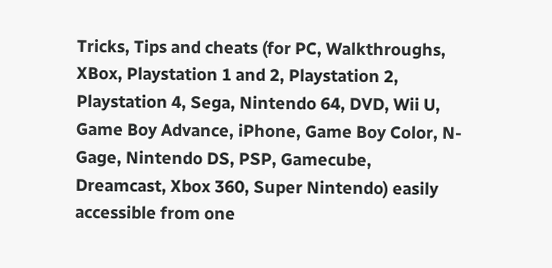Tricks, Tips and cheats (for PC, Walkthroughs, XBox, Playstation 1 and 2, Playstation 2, Playstation 4, Sega, Nintendo 64, DVD, Wii U, Game Boy Advance, iPhone, Game Boy Color, N-Gage, Nintendo DS, PSP, Gamecube, Dreamcast, Xbox 360, Super Nintendo) easily accessible from one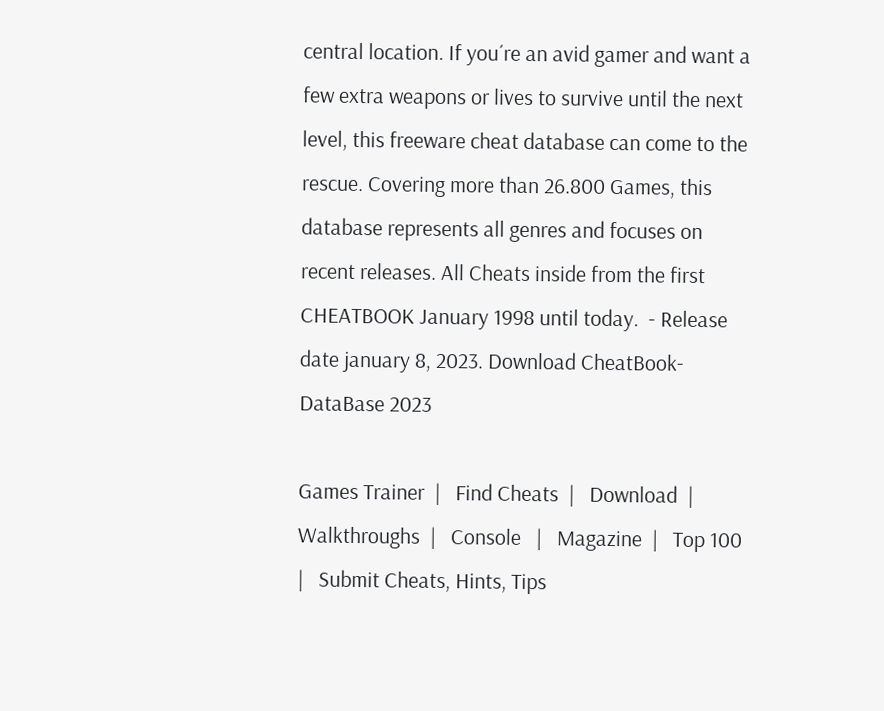central location. If you´re an avid gamer and want a few extra weapons or lives to survive until the next level, this freeware cheat database can come to the rescue. Covering more than 26.800 Games, this database represents all genres and focuses on recent releases. All Cheats inside from the first CHEATBOOK January 1998 until today.  - Release date january 8, 2023. Download CheatBook-DataBase 2023

Games Trainer  |   Find Cheats  |   Download  |   Walkthroughs  |   Console   |   Magazine  |   Top 100  |   Submit Cheats, Hints, Tips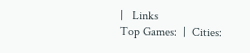|   Links
Top Games:  |  Cities: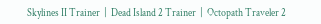Skylines II Trainer  |  Dead Island 2 Trainer  |  Octopath Traveler 2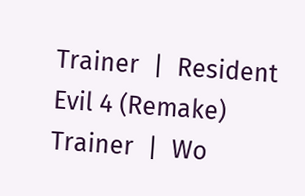Trainer  |  Resident Evil 4 (Remake) Trainer  |  Wo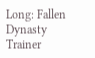Long: Fallen Dynasty Trainer